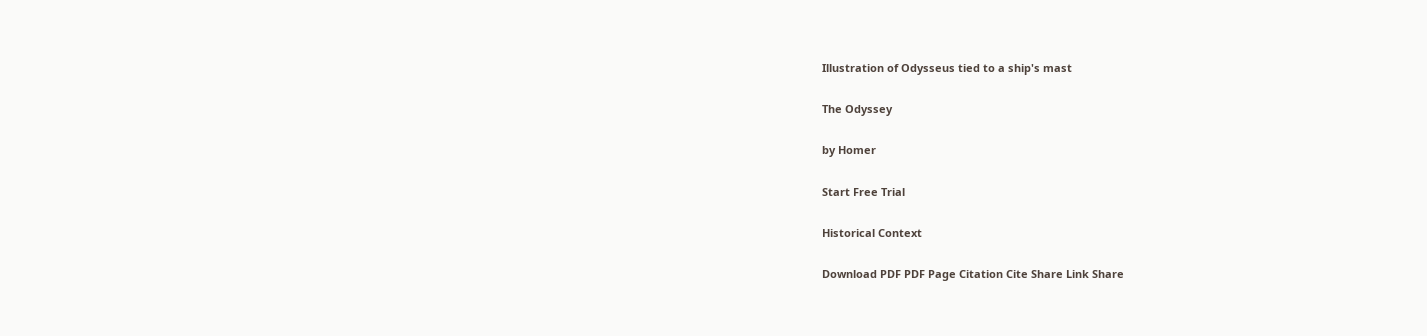Illustration of Odysseus tied to a ship's mast

The Odyssey

by Homer

Start Free Trial

Historical Context

Download PDF PDF Page Citation Cite Share Link Share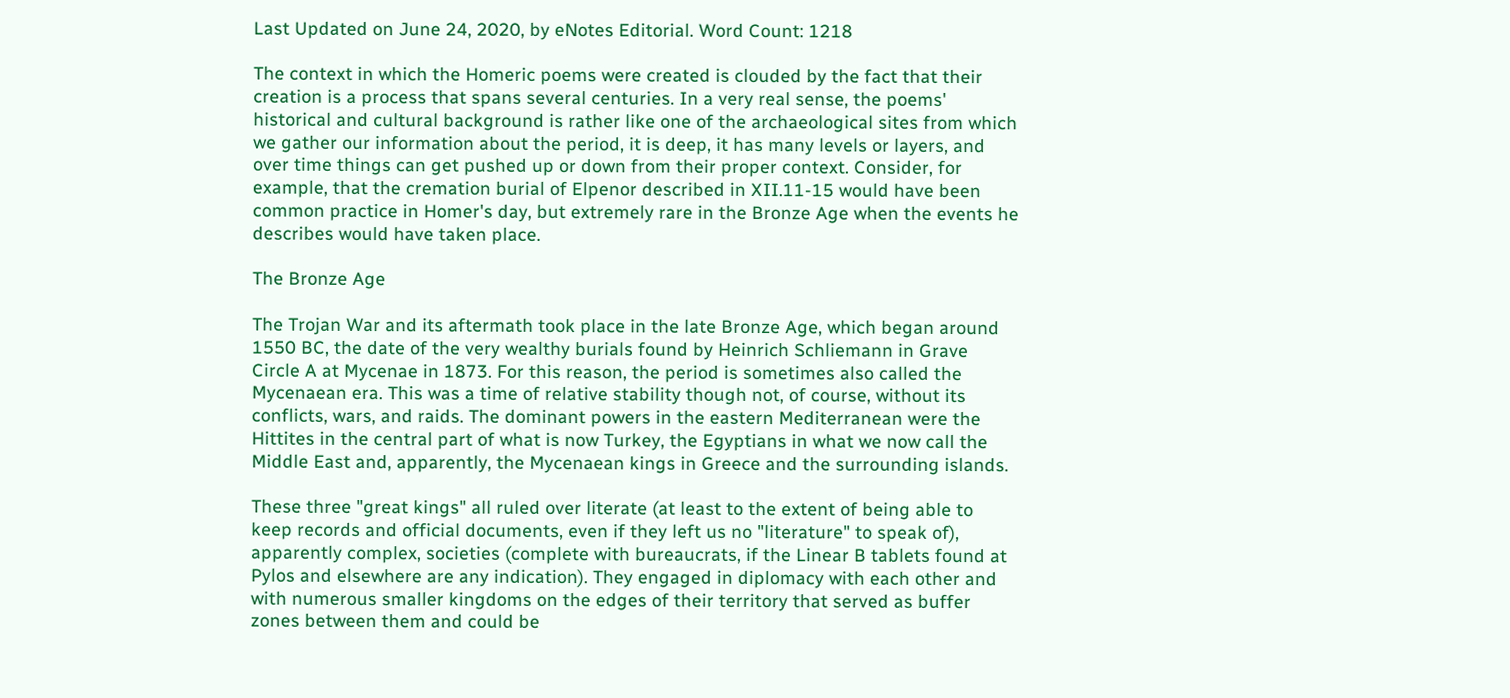Last Updated on June 24, 2020, by eNotes Editorial. Word Count: 1218

The context in which the Homeric poems were created is clouded by the fact that their creation is a process that spans several centuries. In a very real sense, the poems' historical and cultural background is rather like one of the archaeological sites from which we gather our information about the period, it is deep, it has many levels or layers, and over time things can get pushed up or down from their proper context. Consider, for example, that the cremation burial of Elpenor described in XII.11-15 would have been common practice in Homer's day, but extremely rare in the Bronze Age when the events he describes would have taken place.

The Bronze Age

The Trojan War and its aftermath took place in the late Bronze Age, which began around 1550 BC, the date of the very wealthy burials found by Heinrich Schliemann in Grave Circle A at Mycenae in 1873. For this reason, the period is sometimes also called the Mycenaean era. This was a time of relative stability though not, of course, without its conflicts, wars, and raids. The dominant powers in the eastern Mediterranean were the Hittites in the central part of what is now Turkey, the Egyptians in what we now call the Middle East and, apparently, the Mycenaean kings in Greece and the surrounding islands.

These three "great kings" all ruled over literate (at least to the extent of being able to keep records and official documents, even if they left us no "literature" to speak of), apparently complex, societies (complete with bureaucrats, if the Linear B tablets found at Pylos and elsewhere are any indication). They engaged in diplomacy with each other and with numerous smaller kingdoms on the edges of their territory that served as buffer zones between them and could be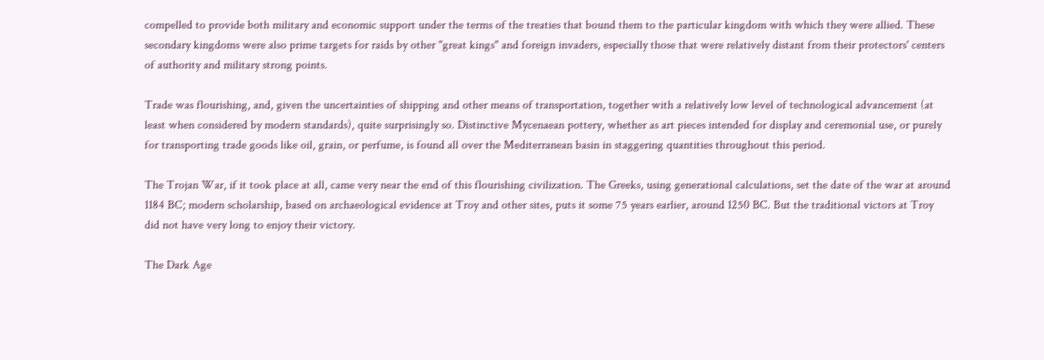compelled to provide both military and economic support under the terms of the treaties that bound them to the particular kingdom with which they were allied. These secondary kingdoms were also prime targets for raids by other "great kings" and foreign invaders, especially those that were relatively distant from their protectors' centers of authority and military strong points.

Trade was flourishing, and, given the uncertainties of shipping and other means of transportation, together with a relatively low level of technological advancement (at least when considered by modern standards), quite surprisingly so. Distinctive Mycenaean pottery, whether as art pieces intended for display and ceremonial use, or purely for transporting trade goods like oil, grain, or perfume, is found all over the Mediterranean basin in staggering quantities throughout this period.

The Trojan War, if it took place at all, came very near the end of this flourishing civilization. The Greeks, using generational calculations, set the date of the war at around 1184 BC; modern scholarship, based on archaeological evidence at Troy and other sites, puts it some 75 years earlier, around 1250 BC. But the traditional victors at Troy did not have very long to enjoy their victory.

The Dark Age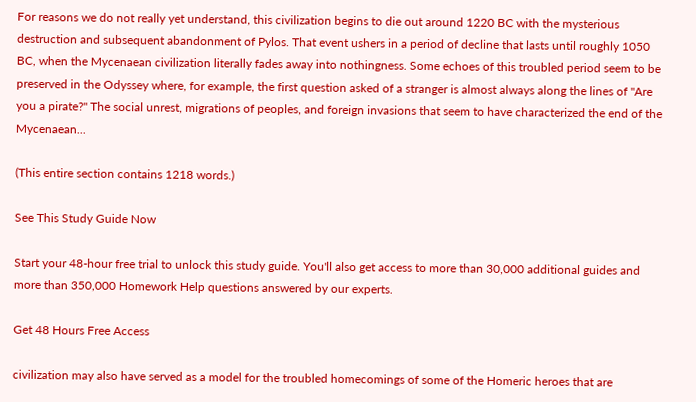For reasons we do not really yet understand, this civilization begins to die out around 1220 BC with the mysterious destruction and subsequent abandonment of Pylos. That event ushers in a period of decline that lasts until roughly 1050 BC, when the Mycenaean civilization literally fades away into nothingness. Some echoes of this troubled period seem to be preserved in the Odyssey where, for example, the first question asked of a stranger is almost always along the lines of "Are you a pirate?" The social unrest, migrations of peoples, and foreign invasions that seem to have characterized the end of the Mycenaean...

(This entire section contains 1218 words.)

See This Study Guide Now

Start your 48-hour free trial to unlock this study guide. You'll also get access to more than 30,000 additional guides and more than 350,000 Homework Help questions answered by our experts.

Get 48 Hours Free Access

civilization may also have served as a model for the troubled homecomings of some of the Homeric heroes that are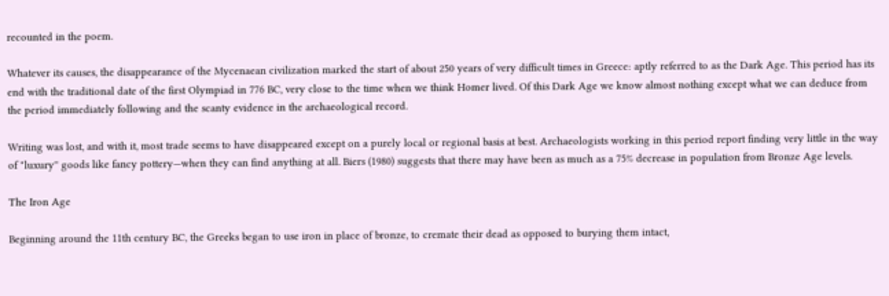recounted in the poem.

Whatever its causes, the disappearance of the Mycenaean civilization marked the start of about 250 years of very difficult times in Greece: aptly referred to as the Dark Age. This period has its end with the traditional date of the first Olympiad in 776 BC, very close to the time when we think Homer lived. Of this Dark Age we know almost nothing except what we can deduce from the period immediately following and the scanty evidence in the archaeological record.

Writing was lost, and with it, most trade seems to have disappeared except on a purely local or regional basis at best. Archaeologists working in this period report finding very little in the way of "luxury'' goods like fancy pottery—when they can find anything at all. Biers (1980) suggests that there may have been as much as a 75% decrease in population from Bronze Age levels.

The Iron Age

Beginning around the 11th century BC, the Greeks began to use iron in place of bronze, to cremate their dead as opposed to burying them intact,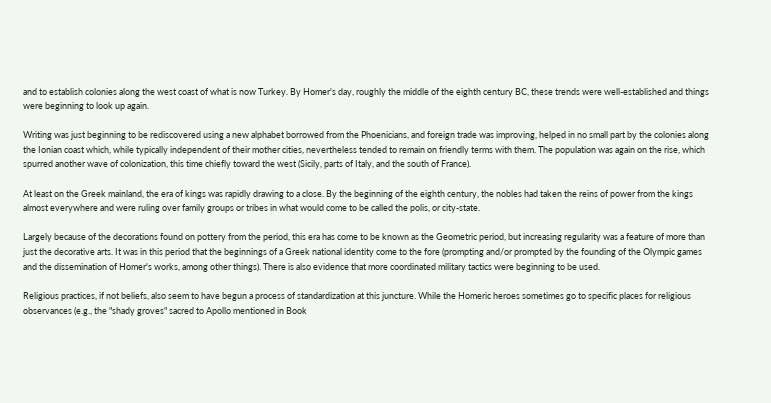and to establish colonies along the west coast of what is now Turkey. By Homer's day, roughly the middle of the eighth century BC, these trends were well-established and things were beginning to look up again.

Writing was just beginning to be rediscovered using a new alphabet borrowed from the Phoenicians, and foreign trade was improving, helped in no small part by the colonies along the Ionian coast which, while typically independent of their mother cities, nevertheless tended to remain on friendly terms with them. The population was again on the rise, which spurred another wave of colonization, this time chiefly toward the west (Sicily, parts of Italy, and the south of France).

At least on the Greek mainland, the era of kings was rapidly drawing to a close. By the beginning of the eighth century, the nobles had taken the reins of power from the kings almost everywhere and were ruling over family groups or tribes in what would come to be called the polis, or city-state.

Largely because of the decorations found on pottery from the period, this era has come to be known as the Geometric period, but increasing regularity was a feature of more than just the decorative arts. It was in this period that the beginnings of a Greek national identity come to the fore (prompting and/or prompted by the founding of the Olympic games and the dissemination of Homer's works, among other things). There is also evidence that more coordinated military tactics were beginning to be used.

Religious practices, if not beliefs, also seem to have begun a process of standardization at this juncture. While the Homeric heroes sometimes go to specific places for religious observances (e.g., the "shady groves" sacred to Apollo mentioned in Book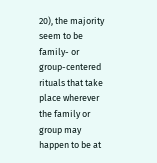20), the majority seem to be family- or group-centered rituals that take place wherever the family or group may happen to be at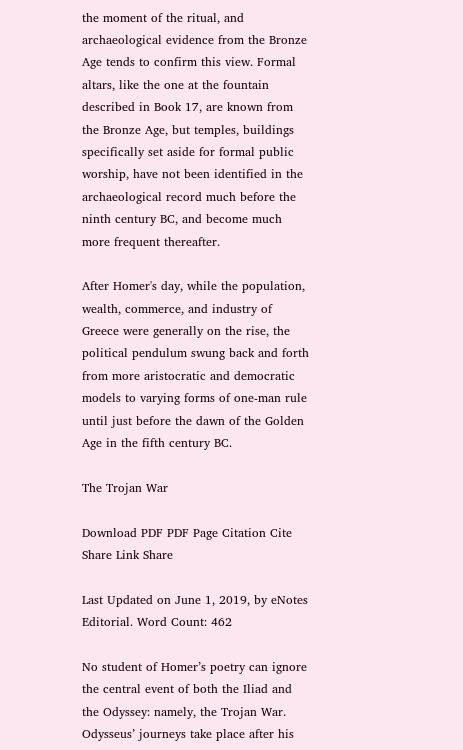the moment of the ritual, and archaeological evidence from the Bronze Age tends to confirm this view. Formal altars, like the one at the fountain described in Book 17, are known from the Bronze Age, but temples, buildings specifically set aside for formal public worship, have not been identified in the archaeological record much before the ninth century BC, and become much more frequent thereafter.

After Homer's day, while the population, wealth, commerce, and industry of Greece were generally on the rise, the political pendulum swung back and forth from more aristocratic and democratic models to varying forms of one-man rule until just before the dawn of the Golden Age in the fifth century BC.

The Trojan War

Download PDF PDF Page Citation Cite Share Link Share

Last Updated on June 1, 2019, by eNotes Editorial. Word Count: 462

No student of Homer’s poetry can ignore the central event of both the Iliad and the Odyssey: namely, the Trojan War. Odysseus’ journeys take place after his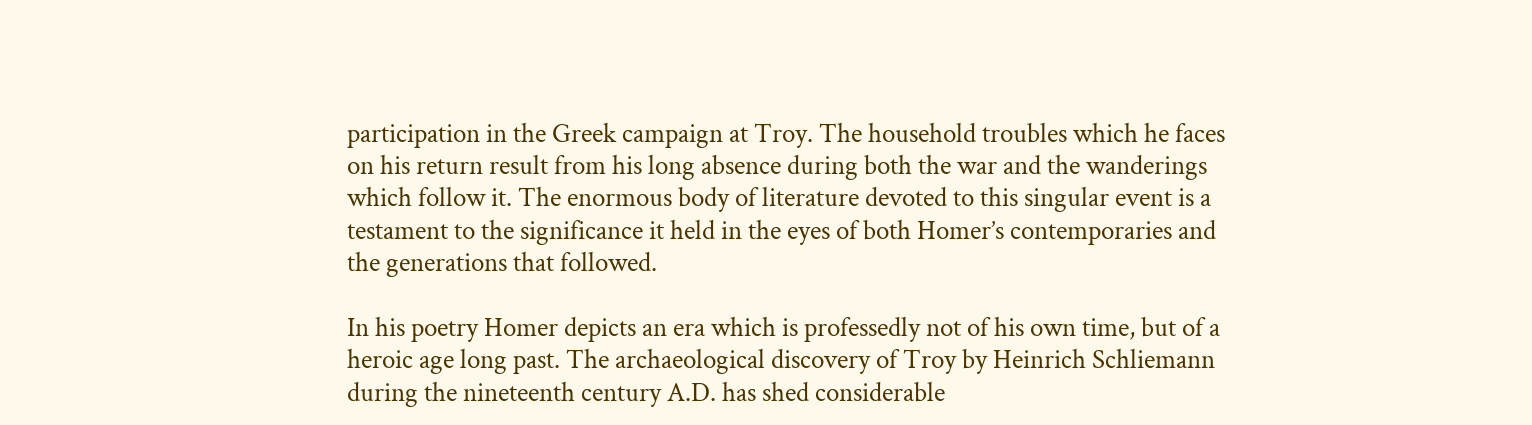participation in the Greek campaign at Troy. The household troubles which he faces on his return result from his long absence during both the war and the wanderings which follow it. The enormous body of literature devoted to this singular event is a testament to the significance it held in the eyes of both Homer’s contemporaries and the generations that followed.

In his poetry Homer depicts an era which is professedly not of his own time, but of a heroic age long past. The archaeological discovery of Troy by Heinrich Schliemann during the nineteenth century A.D. has shed considerable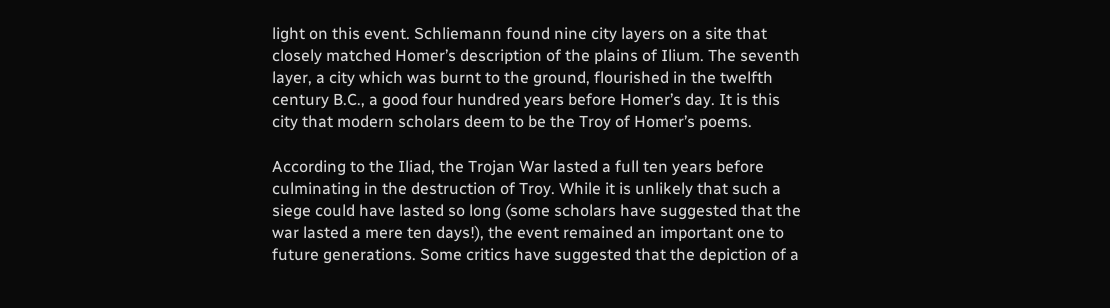light on this event. Schliemann found nine city layers on a site that closely matched Homer’s description of the plains of Ilium. The seventh layer, a city which was burnt to the ground, flourished in the twelfth century B.C., a good four hundred years before Homer’s day. It is this city that modern scholars deem to be the Troy of Homer’s poems.

According to the Iliad, the Trojan War lasted a full ten years before culminating in the destruction of Troy. While it is unlikely that such a siege could have lasted so long (some scholars have suggested that the war lasted a mere ten days!), the event remained an important one to future generations. Some critics have suggested that the depiction of a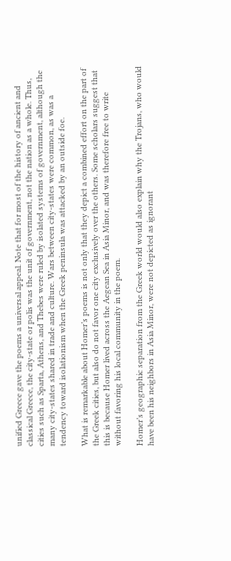unified Greece gave the poems a universal appeal. Note that for most of the history of ancient and classical Greece, the city-state or polis was the unit of government, not the nation as a whole. Thus, cities such as Sparta, Athens, and Thebes were ruled by isolated systems of government, although the many city-states shared in trade and culture. Wars between city-states were common, as was a tendency toward isolationism when the Greek peninsula was attacked by an outside foe.

What is remarkable about Homer’s poems is not only that they depict a combined effort on the part of the Greek cities, but also do not favor one city exclusively over the others. Some scholars suggest that this is because Homer lived across the Aegean Sea in Asia Minor, and was therefore free to write without favoring his local community in the poem.

Homer’s geographic separation from the Greek world would also explain why the Trojans, who would have been his neighbors in Asia Minor, were not depicted as ignorant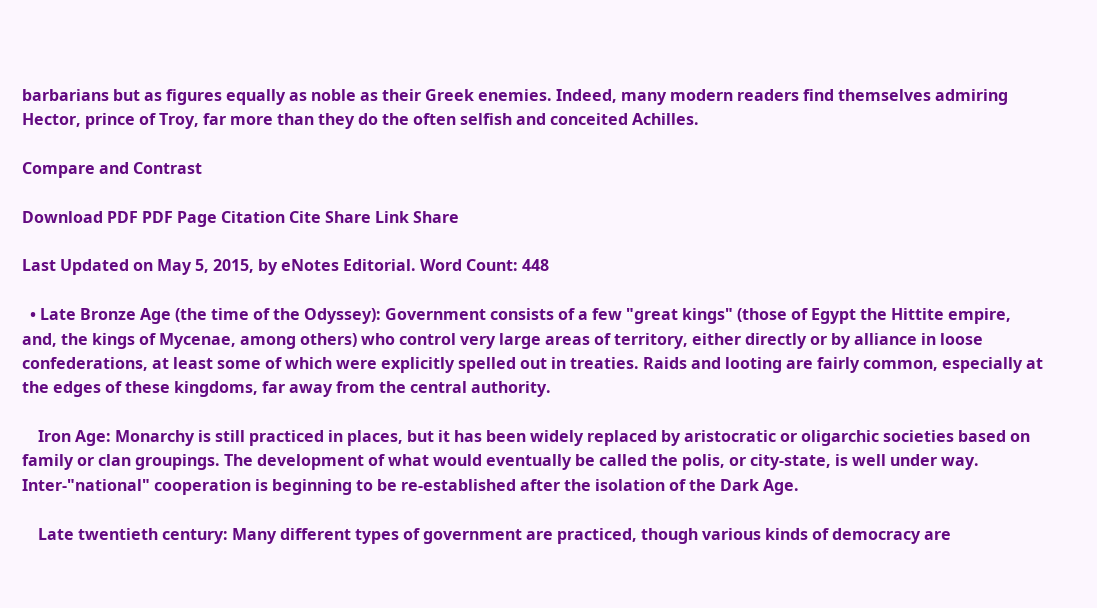barbarians but as figures equally as noble as their Greek enemies. Indeed, many modern readers find themselves admiring Hector, prince of Troy, far more than they do the often selfish and conceited Achilles.

Compare and Contrast

Download PDF PDF Page Citation Cite Share Link Share

Last Updated on May 5, 2015, by eNotes Editorial. Word Count: 448

  • Late Bronze Age (the time of the Odyssey): Government consists of a few "great kings" (those of Egypt the Hittite empire, and, the kings of Mycenae, among others) who control very large areas of territory, either directly or by alliance in loose confederations, at least some of which were explicitly spelled out in treaties. Raids and looting are fairly common, especially at the edges of these kingdoms, far away from the central authority.

    Iron Age: Monarchy is still practiced in places, but it has been widely replaced by aristocratic or oligarchic societies based on family or clan groupings. The development of what would eventually be called the polis, or city-state, is well under way. Inter-"national" cooperation is beginning to be re-established after the isolation of the Dark Age.

    Late twentieth century: Many different types of government are practiced, though various kinds of democracy are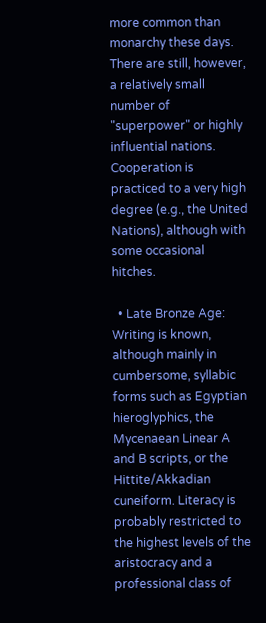more common than monarchy these days. There are still, however, a relatively small number of "superpower" or highly influential nations. Cooperation is practiced to a very high degree (e.g., the United Nations), although with some occasional hitches.

  • Late Bronze Age: Writing is known, although mainly in cumbersome, syllabic forms such as Egyptian hieroglyphics, the Mycenaean Linear A and B scripts, or the Hittite/Akkadian cuneiform. Literacy is probably restricted to the highest levels of the aristocracy and a professional class of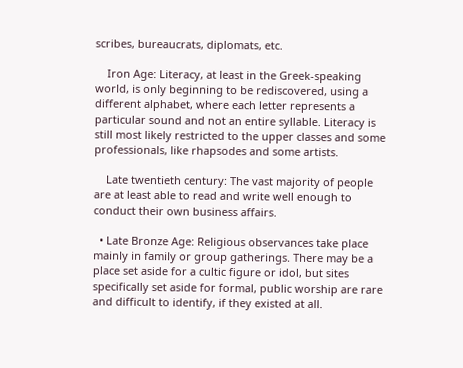scribes, bureaucrats, diplomats, etc.

    Iron Age: Literacy, at least in the Greek-speaking world, is only beginning to be rediscovered, using a different alphabet, where each letter represents a particular sound and not an entire syllable. Literacy is still most likely restricted to the upper classes and some professionals, like rhapsodes and some artists.

    Late twentieth century: The vast majority of people are at least able to read and write well enough to conduct their own business affairs.

  • Late Bronze Age: Religious observances take place mainly in family or group gatherings. There may be a place set aside for a cultic figure or idol, but sites specifically set aside for formal, public worship are rare and difficult to identify, if they existed at all.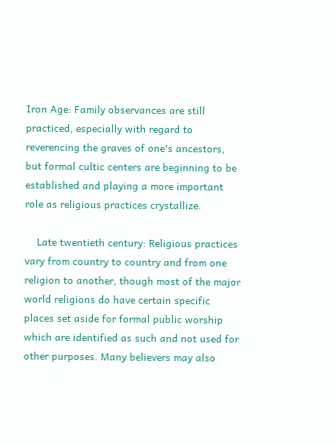Iron Age: Family observances are still practiced, especially with regard to reverencing the graves of one's ancestors, but formal cultic centers are beginning to be established and playing a more important role as religious practices crystallize.

    Late twentieth century: Religious practices vary from country to country and from one religion to another, though most of the major world religions do have certain specific places set aside for formal public worship which are identified as such and not used for other purposes. Many believers may also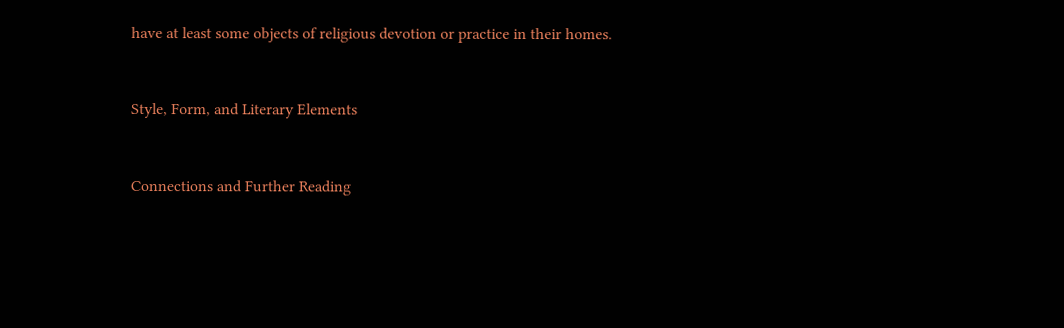have at least some objects of religious devotion or practice in their homes.


Style, Form, and Literary Elements


Connections and Further Reading